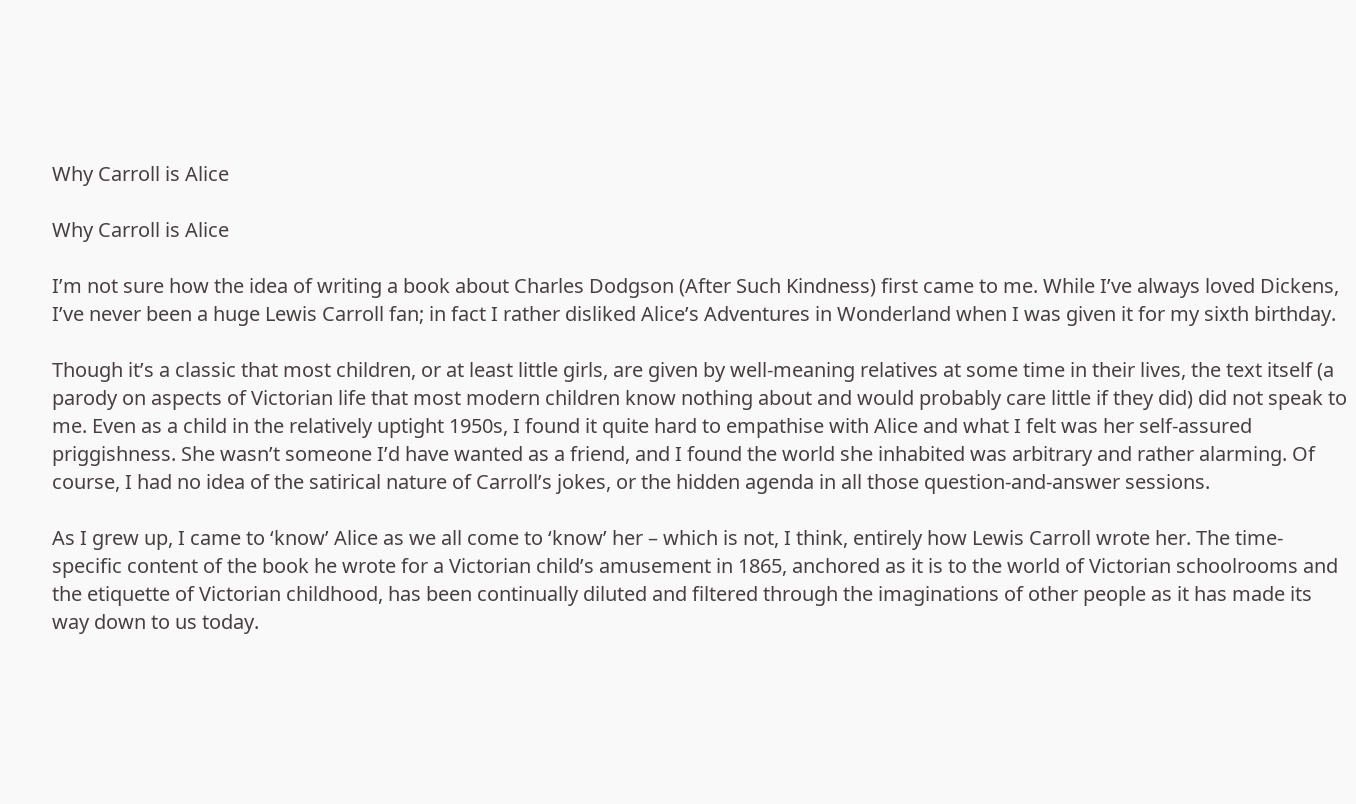Why Carroll is Alice

Why Carroll is Alice

I’m not sure how the idea of writing a book about Charles Dodgson (After Such Kindness) first came to me. While I’ve always loved Dickens, I’ve never been a huge Lewis Carroll fan; in fact I rather disliked Alice’s Adventures in Wonderland when I was given it for my sixth birthday.

Though it’s a classic that most children, or at least little girls, are given by well-meaning relatives at some time in their lives, the text itself (a parody on aspects of Victorian life that most modern children know nothing about and would probably care little if they did) did not speak to me. Even as a child in the relatively uptight 1950s, I found it quite hard to empathise with Alice and what I felt was her self-assured priggishness. She wasn’t someone I’d have wanted as a friend, and I found the world she inhabited was arbitrary and rather alarming. Of course, I had no idea of the satirical nature of Carroll’s jokes, or the hidden agenda in all those question-and-answer sessions.

As I grew up, I came to ‘know’ Alice as we all come to ‘know’ her – which is not, I think, entirely how Lewis Carroll wrote her. The time-specific content of the book he wrote for a Victorian child’s amusement in 1865, anchored as it is to the world of Victorian schoolrooms and the etiquette of Victorian childhood, has been continually diluted and filtered through the imaginations of other people as it has made its way down to us today.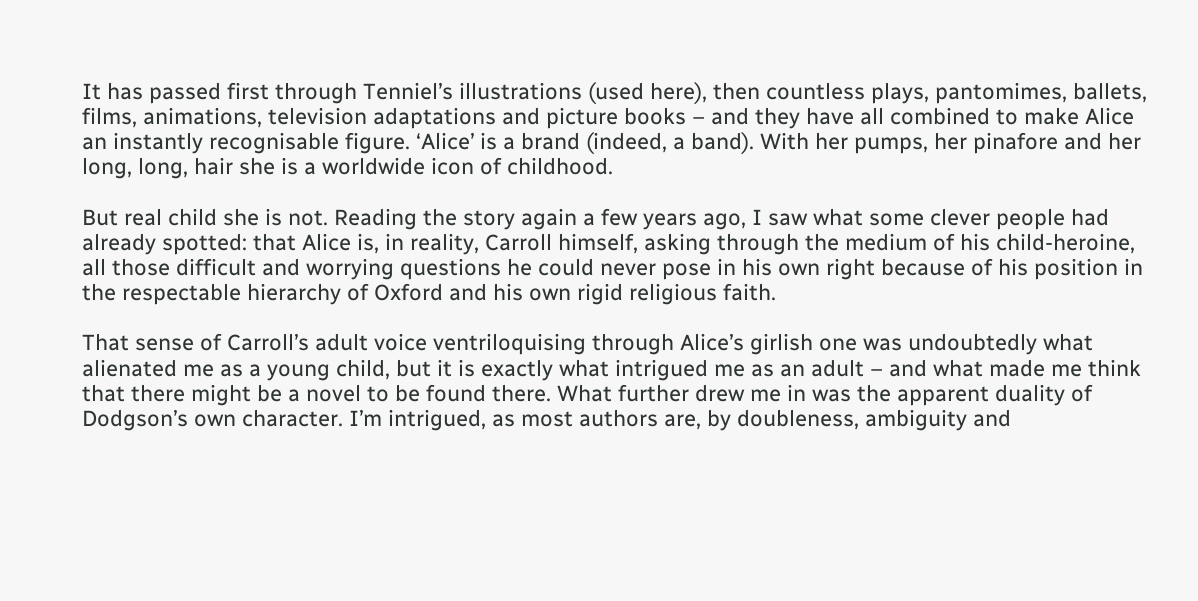It has passed first through Tenniel’s illustrations (used here), then countless plays, pantomimes, ballets, films, animations, television adaptations and picture books – and they have all combined to make Alice an instantly recognisable figure. ‘Alice’ is a brand (indeed, a band). With her pumps, her pinafore and her long, long, hair she is a worldwide icon of childhood.

But real child she is not. Reading the story again a few years ago, I saw what some clever people had already spotted: that Alice is, in reality, Carroll himself, asking through the medium of his child-heroine, all those difficult and worrying questions he could never pose in his own right because of his position in the respectable hierarchy of Oxford and his own rigid religious faith.

That sense of Carroll’s adult voice ventriloquising through Alice’s girlish one was undoubtedly what alienated me as a young child, but it is exactly what intrigued me as an adult – and what made me think that there might be a novel to be found there. What further drew me in was the apparent duality of Dodgson’s own character. I’m intrigued, as most authors are, by doubleness, ambiguity and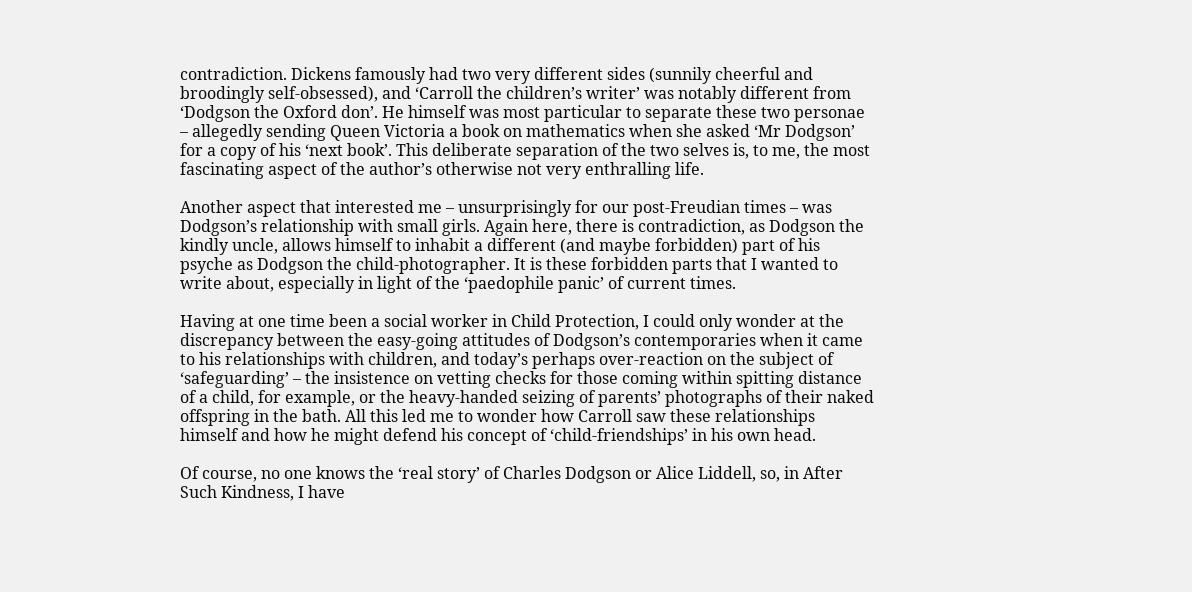contradiction. Dickens famously had two very different sides (sunnily cheerful and broodingly self-obsessed), and ‘Carroll the children’s writer’ was notably different from ‘Dodgson the Oxford don’. He himself was most particular to separate these two personae – allegedly sending Queen Victoria a book on mathematics when she asked ‘Mr Dodgson’ for a copy of his ‘next book’. This deliberate separation of the two selves is, to me, the most fascinating aspect of the author’s otherwise not very enthralling life.

Another aspect that interested me – unsurprisingly for our post-Freudian times – was Dodgson’s relationship with small girls. Again here, there is contradiction, as Dodgson the kindly uncle, allows himself to inhabit a different (and maybe forbidden) part of his psyche as Dodgson the child-photographer. It is these forbidden parts that I wanted to write about, especially in light of the ‘paedophile panic’ of current times.

Having at one time been a social worker in Child Protection, I could only wonder at the discrepancy between the easy-going attitudes of Dodgson’s contemporaries when it came to his relationships with children, and today’s perhaps over-reaction on the subject of ‘safeguarding’ – the insistence on vetting checks for those coming within spitting distance of a child, for example, or the heavy-handed seizing of parents’ photographs of their naked offspring in the bath. All this led me to wonder how Carroll saw these relationships himself and how he might defend his concept of ‘child-friendships’ in his own head.

Of course, no one knows the ‘real story’ of Charles Dodgson or Alice Liddell, so, in After Such Kindness, I have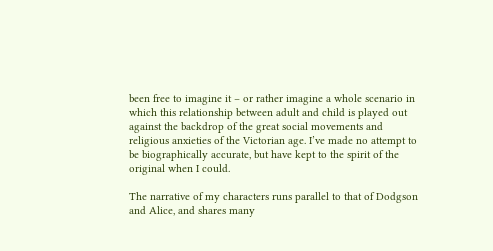been free to imagine it – or rather imagine a whole scenario in which this relationship between adult and child is played out against the backdrop of the great social movements and religious anxieties of the Victorian age. I’ve made no attempt to be biographically accurate, but have kept to the spirit of the original when I could.

The narrative of my characters runs parallel to that of Dodgson and Alice, and shares many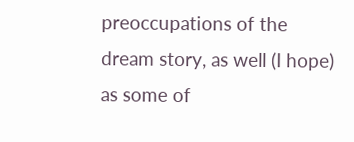preoccupations of the dream story, as well (I hope) as some of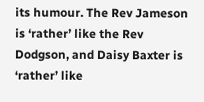its humour. The Rev Jameson is ‘rather’ like the Rev Dodgson, and Daisy Baxter is ‘rather’ like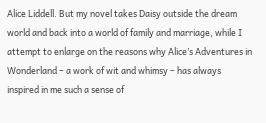Alice Liddell. But my novel takes Daisy outside the dream world and back into a world of family and marriage, while I attempt to enlarge on the reasons why Alice’s Adventures in Wonderland – a work of wit and whimsy – has always inspired in me such a sense of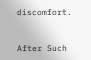discomfort.


After Such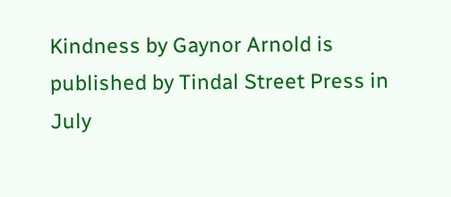Kindness by Gaynor Arnold is published by Tindal Street Press in July